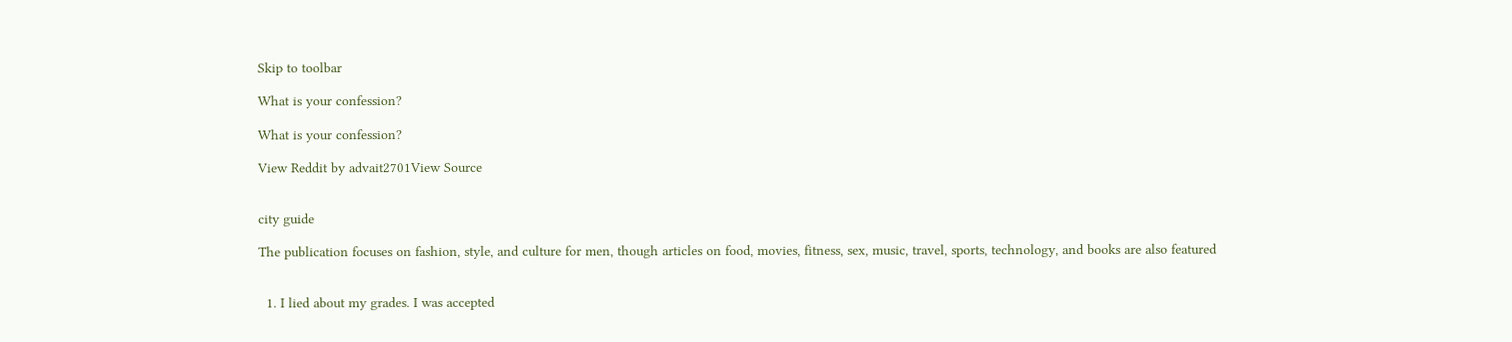Skip to toolbar

What is your confession?

What is your confession?

View Reddit by advait2701View Source


city guide

The publication focuses on fashion, style, and culture for men, though articles on food, movies, fitness, sex, music, travel, sports, technology, and books are also featured


  1. I lied about my grades. I was accepted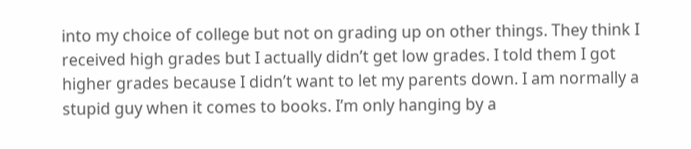into my choice of college but not on grading up on other things. They think I received high grades but I actually didn’t get low grades. I told them I got higher grades because I didn’t want to let my parents down. I am normally a stupid guy when it comes to books. I’m only hanging by a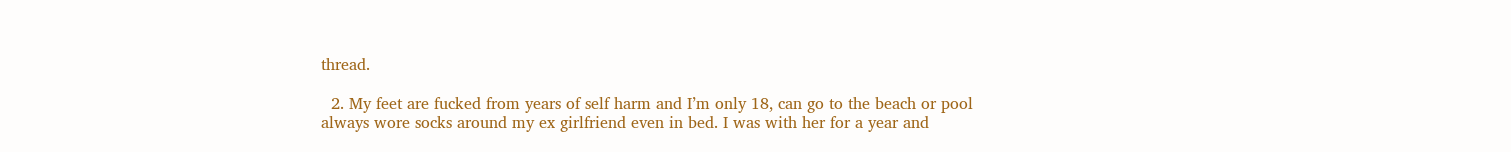thread.

  2. My feet are fucked from years of self harm and I’m only 18, can go to the beach or pool always wore socks around my ex girlfriend even in bed. I was with her for a year and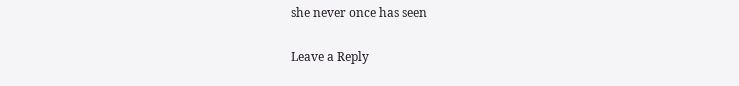she never once has seen

Leave a Reply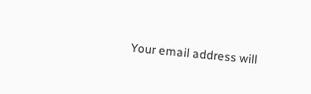Your email address will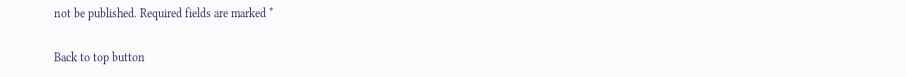not be published. Required fields are marked *

Back to top button